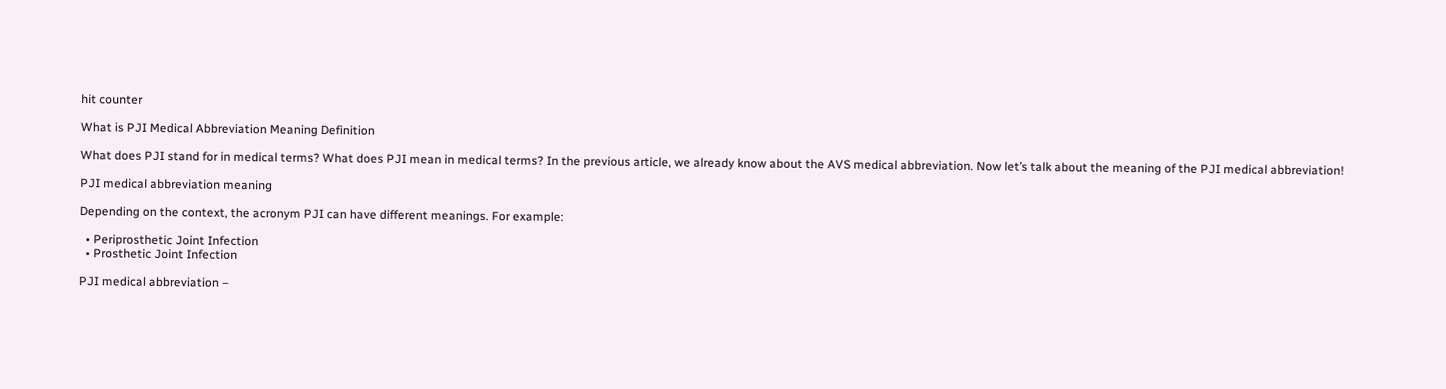hit counter

What is PJI Medical Abbreviation Meaning Definition

What does PJI stand for in medical terms? What does PJI mean in medical terms? In the previous article, we already know about the AVS medical abbreviation. Now let’s talk about the meaning of the PJI medical abbreviation!

PJI medical abbreviation meaning

Depending on the context, the acronym PJI can have different meanings. For example:

  • Periprosthetic Joint Infection
  • Prosthetic Joint Infection

PJI medical abbreviation –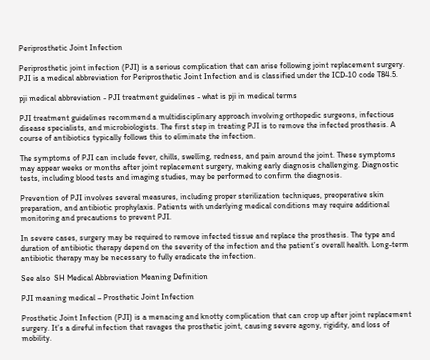Periprosthetic Joint Infection

Periprosthetic joint infection (PJI) is a serious complication that can arise following joint replacement surgery. PJI is a medical abbreviation for Periprosthetic Joint Infection and is classified under the ICD-10 code T84.5.

pji medical abbreviation - PJI treatment guidelines - what is pji in medical terms

PJI treatment guidelines recommend a multidisciplinary approach involving orthopedic surgeons, infectious disease specialists, and microbiologists. The first step in treating PJI is to remove the infected prosthesis. A course of antibiotics typically follows this to eliminate the infection.

The symptoms of PJI can include fever, chills, swelling, redness, and pain around the joint. These symptoms may appear weeks or months after joint replacement surgery, making early diagnosis challenging. Diagnostic tests, including blood tests and imaging studies, may be performed to confirm the diagnosis.

Prevention of PJI involves several measures, including proper sterilization techniques, preoperative skin preparation, and antibiotic prophylaxis. Patients with underlying medical conditions may require additional monitoring and precautions to prevent PJI.

In severe cases, surgery may be required to remove infected tissue and replace the prosthesis. The type and duration of antibiotic therapy depend on the severity of the infection and the patient’s overall health. Long-term antibiotic therapy may be necessary to fully eradicate the infection.

See also  SH Medical Abbreviation Meaning Definition

PJI meaning medical – Prosthetic Joint Infection

Prosthetic Joint Infection (PJI) is a menacing and knotty complication that can crop up after joint replacement surgery. It’s a direful infection that ravages the prosthetic joint, causing severe agony, rigidity, and loss of mobility.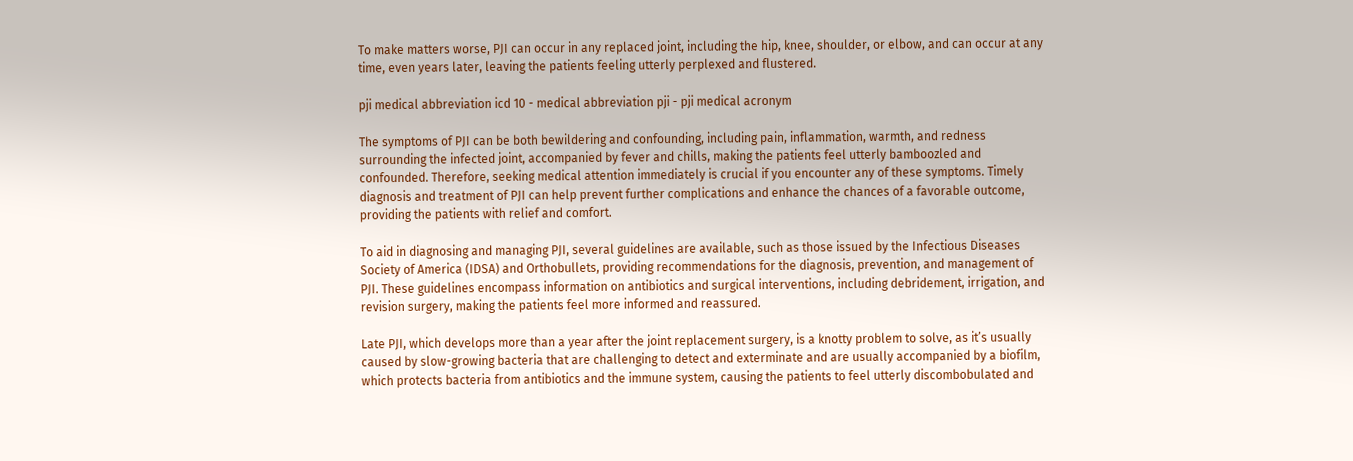To make matters worse, PJI can occur in any replaced joint, including the hip, knee, shoulder, or elbow, and can occur at any time, even years later, leaving the patients feeling utterly perplexed and flustered.

pji medical abbreviation icd 10 - medical abbreviation pji - pji medical acronym

The symptoms of PJI can be both bewildering and confounding, including pain, inflammation, warmth, and redness surrounding the infected joint, accompanied by fever and chills, making the patients feel utterly bamboozled and confounded. Therefore, seeking medical attention immediately is crucial if you encounter any of these symptoms. Timely diagnosis and treatment of PJI can help prevent further complications and enhance the chances of a favorable outcome, providing the patients with relief and comfort.

To aid in diagnosing and managing PJI, several guidelines are available, such as those issued by the Infectious Diseases Society of America (IDSA) and Orthobullets, providing recommendations for the diagnosis, prevention, and management of PJI. These guidelines encompass information on antibiotics and surgical interventions, including debridement, irrigation, and revision surgery, making the patients feel more informed and reassured.

Late PJI, which develops more than a year after the joint replacement surgery, is a knotty problem to solve, as it’s usually caused by slow-growing bacteria that are challenging to detect and exterminate and are usually accompanied by a biofilm, which protects bacteria from antibiotics and the immune system, causing the patients to feel utterly discombobulated and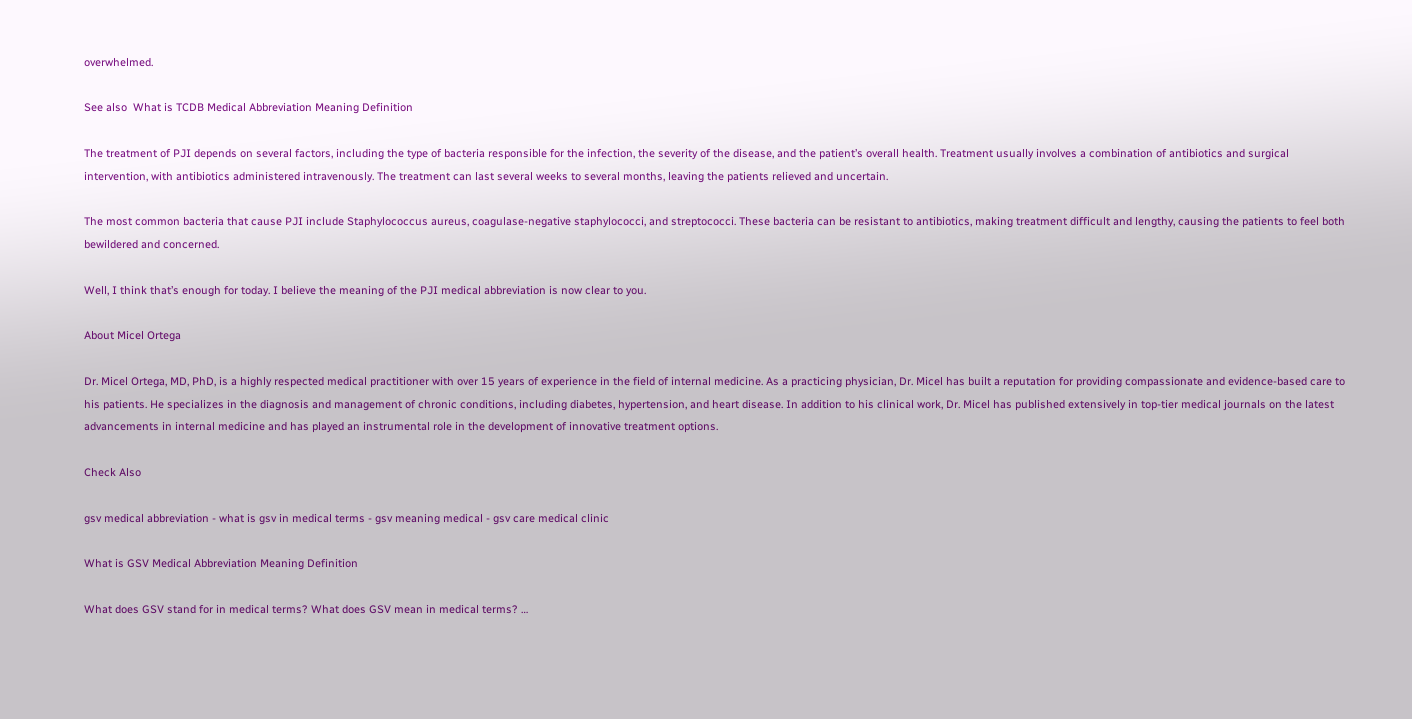overwhelmed.

See also  What is TCDB Medical Abbreviation Meaning Definition

The treatment of PJI depends on several factors, including the type of bacteria responsible for the infection, the severity of the disease, and the patient’s overall health. Treatment usually involves a combination of antibiotics and surgical intervention, with antibiotics administered intravenously. The treatment can last several weeks to several months, leaving the patients relieved and uncertain.

The most common bacteria that cause PJI include Staphylococcus aureus, coagulase-negative staphylococci, and streptococci. These bacteria can be resistant to antibiotics, making treatment difficult and lengthy, causing the patients to feel both bewildered and concerned.

Well, I think that’s enough for today. I believe the meaning of the PJI medical abbreviation is now clear to you.

About Micel Ortega

Dr. Micel Ortega, MD, PhD, is a highly respected medical practitioner with over 15 years of experience in the field of internal medicine. As a practicing physician, Dr. Micel has built a reputation for providing compassionate and evidence-based care to his patients. He specializes in the diagnosis and management of chronic conditions, including diabetes, hypertension, and heart disease. In addition to his clinical work, Dr. Micel has published extensively in top-tier medical journals on the latest advancements in internal medicine and has played an instrumental role in the development of innovative treatment options.

Check Also

gsv medical abbreviation - what is gsv in medical terms - gsv meaning medical - gsv care medical clinic

What is GSV Medical Abbreviation Meaning Definition

What does GSV stand for in medical terms? What does GSV mean in medical terms? …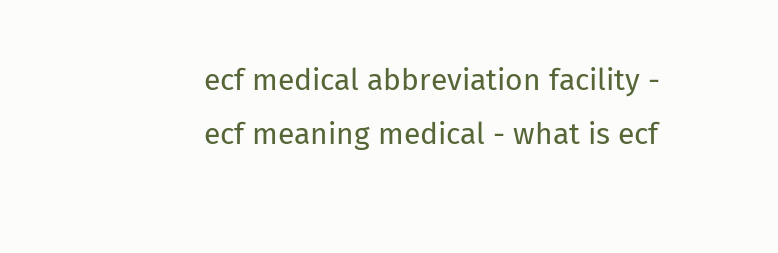ecf medical abbreviation facility - ecf meaning medical - what is ecf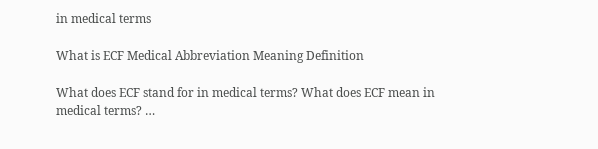in medical terms

What is ECF Medical Abbreviation Meaning Definition

What does ECF stand for in medical terms? What does ECF mean in medical terms? …